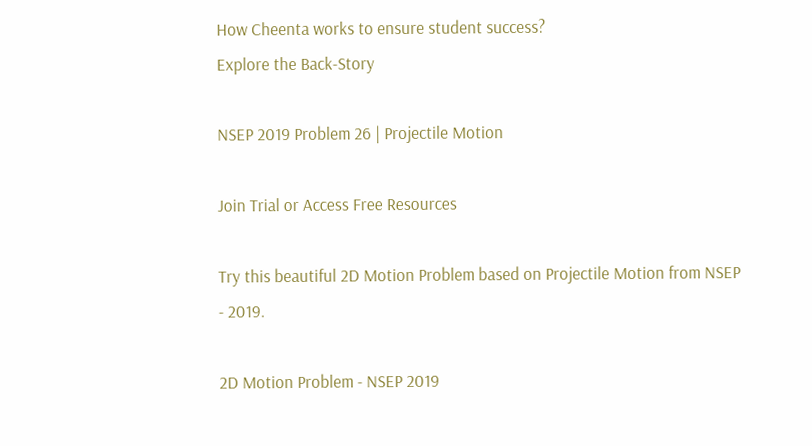How Cheenta works to ensure student success?
Explore the Back-Story

NSEP 2019 Problem 26 | Projectile Motion

Join Trial or Access Free Resources

Try this beautiful 2D Motion Problem based on Projectile Motion from NSEP - 2019.

2D Motion Problem - NSEP 2019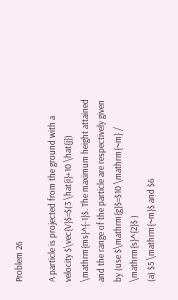Problem 26

A particle is projected from the ground with a velocity $\vec{V}$=$(3 \hat{i}+10 \hat{j}) \mathrm{ms}^{-1}$. The maximum height attained and the range of the particle are respectively given by (use $\mathrm{g}$=$10 \mathrm{~m} / \mathrm{s}^{2}$ )
(a) $5 \mathrm{~m}$ and $6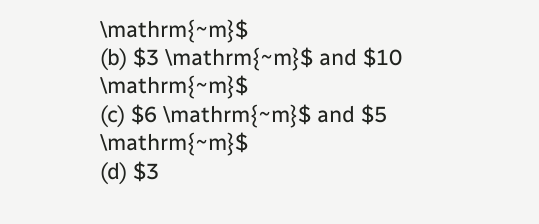\mathrm{~m}$
(b) $3 \mathrm{~m}$ and $10 \mathrm{~m}$
(c) $6 \mathrm{~m}$ and $5 \mathrm{~m}$
(d) $3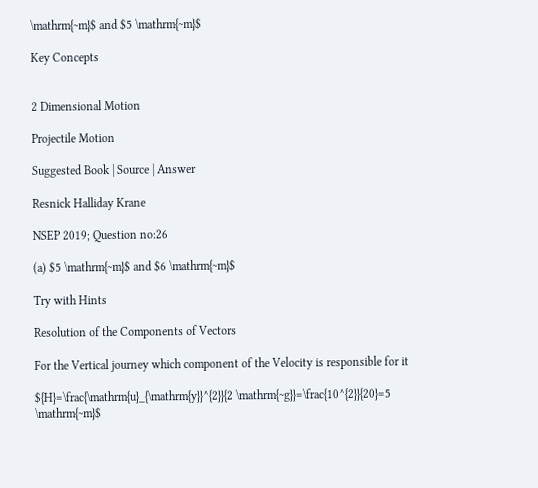\mathrm{~m}$ and $5 \mathrm{~m}$

Key Concepts


2 Dimensional Motion

Projectile Motion

Suggested Book | Source | Answer

Resnick Halliday Krane

NSEP 2019; Question no:26

(a) $5 \mathrm{~m}$ and $6 \mathrm{~m}$

Try with Hints

Resolution of the Components of Vectors

For the Vertical journey which component of the Velocity is responsible for it

${H}=\frac{\mathrm{u}_{\mathrm{y}}^{2}}{2 \mathrm{~g}}=\frac{10^{2}}{20}=5 \mathrm{~m}$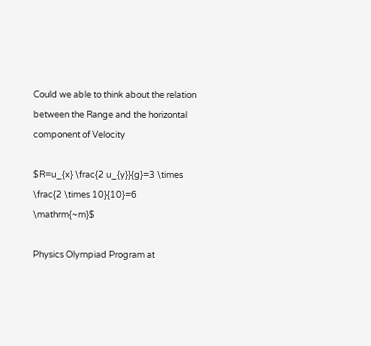Could we able to think about the relation between the Range and the horizontal component of Velocity

$R=u_{x} \frac{2 u_{y}}{g}=3 \times \frac{2 \times 10}{10}=6 \mathrm{~m}$

Physics Olympiad Program at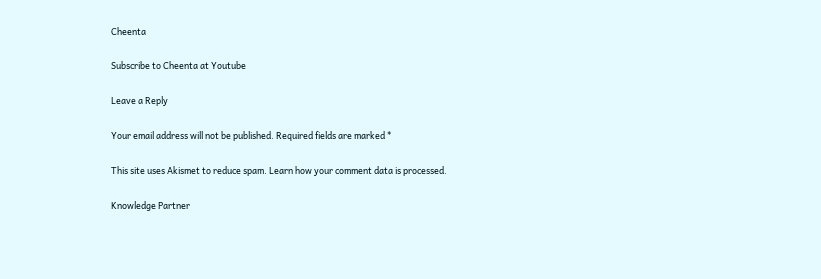Cheenta

Subscribe to Cheenta at Youtube

Leave a Reply

Your email address will not be published. Required fields are marked *

This site uses Akismet to reduce spam. Learn how your comment data is processed.

Knowledge Partner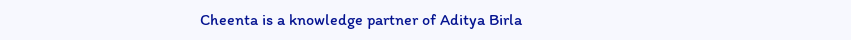Cheenta is a knowledge partner of Aditya Birla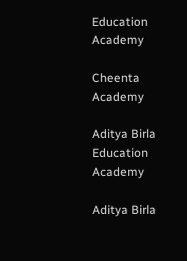Education Academy

Cheenta Academy

Aditya Birla Education Academy

Aditya Birla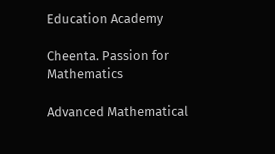Education Academy

Cheenta. Passion for Mathematics

Advanced Mathematical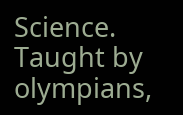Science. Taught by olympians,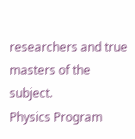researchers and true masters of the subject.
Physics Program